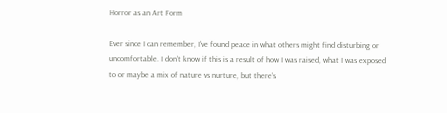Horror as an Art Form

Ever since I can remember, I’ve found peace in what others might find disturbing or uncomfortable. I don’t know if this is a result of how I was raised, what I was exposed to or maybe a mix of nature vs nurture, but there’s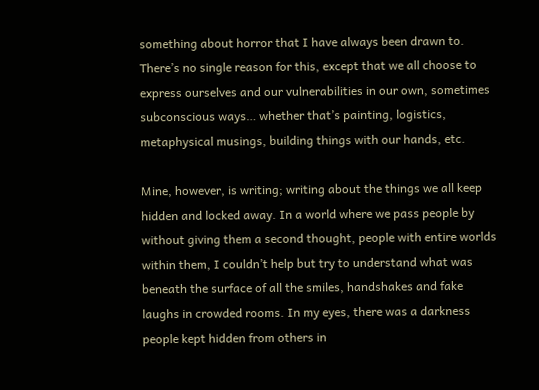something about horror that I have always been drawn to. There’s no single reason for this, except that we all choose to express ourselves and our vulnerabilities in our own, sometimes subconscious ways… whether that’s painting, logistics, metaphysical musings, building things with our hands, etc.

Mine, however, is writing; writing about the things we all keep hidden and locked away. In a world where we pass people by without giving them a second thought, people with entire worlds within them, I couldn’t help but try to understand what was beneath the surface of all the smiles, handshakes and fake laughs in crowded rooms. In my eyes, there was a darkness people kept hidden from others in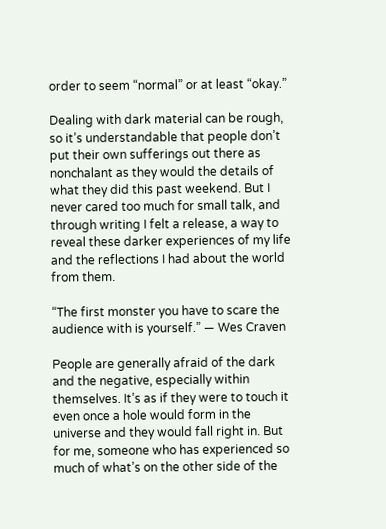order to seem “normal” or at least “okay.”

Dealing with dark material can be rough, so it’s understandable that people don’t put their own sufferings out there as nonchalant as they would the details of what they did this past weekend. But I never cared too much for small talk, and through writing I felt a release, a way to reveal these darker experiences of my life and the reflections I had about the world from them.

“The first monster you have to scare the audience with is yourself.” — Wes Craven

People are generally afraid of the dark and the negative, especially within themselves. It’s as if they were to touch it even once a hole would form in the universe and they would fall right in. But for me, someone who has experienced so much of what’s on the other side of the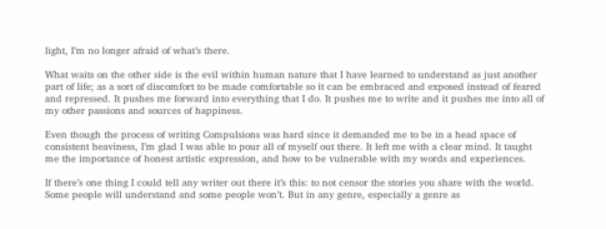light, I’m no longer afraid of what’s there.

What waits on the other side is the evil within human nature that I have learned to understand as just another part of life; as a sort of discomfort to be made comfortable so it can be embraced and exposed instead of feared and repressed. It pushes me forward into everything that I do. It pushes me to write and it pushes me into all of my other passions and sources of happiness.

Even though the process of writing Compulsions was hard since it demanded me to be in a head space of consistent heaviness, I’m glad I was able to pour all of myself out there. It left me with a clear mind. It taught me the importance of honest artistic expression, and how to be vulnerable with my words and experiences.

If there’s one thing I could tell any writer out there it’s this: to not censor the stories you share with the world. Some people will understand and some people won’t. But in any genre, especially a genre as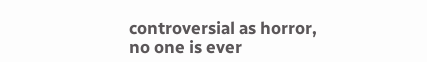controversial as horror, no one is ever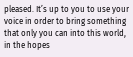pleased. It’s up to you to use your voice in order to bring something that only you can into this world, in the hopes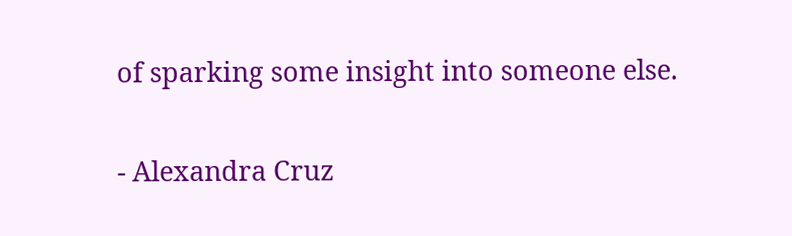of sparking some insight into someone else.

- Alexandra Cruz